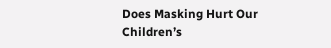Does Masking Hurt Our Children’s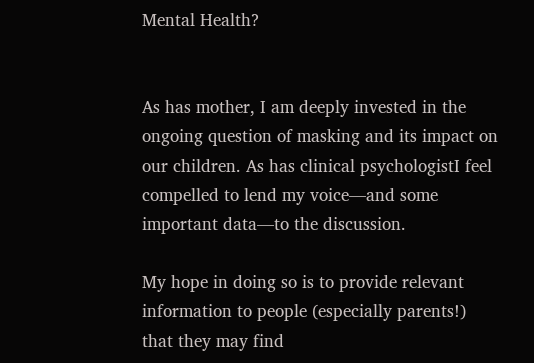Mental Health?


As has mother, I am deeply invested in the ongoing question of masking and its impact on our children. As has clinical psychologistI feel compelled to lend my voice—and some important data—to the discussion.

My hope in doing so is to provide relevant information to people (especially parents!) that they may find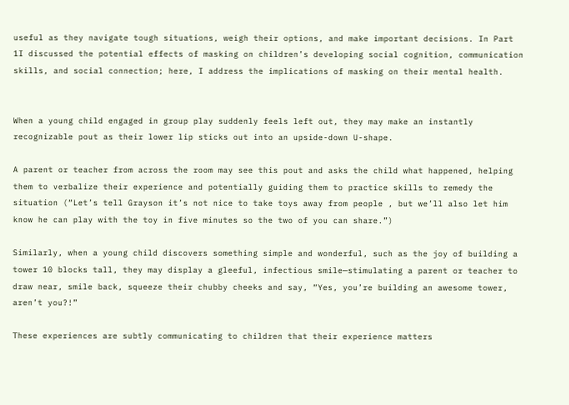useful as they navigate tough situations, weigh their options, and make important decisions. In Part 1I discussed the potential effects of masking on children’s developing social cognition, communication skills, and social connection; here, I address the implications of masking on their mental health.


When a young child engaged in group play suddenly feels left out, they may make an instantly recognizable pout as their lower lip sticks out into an upside-down U-shape.

A parent or teacher from across the room may see this pout and asks the child what happened, helping them to verbalize their experience and potentially guiding them to practice skills to remedy the situation (“Let’s tell Grayson it’s not nice to take toys away from people , but we’ll also let him know he can play with the toy in five minutes so the two of you can share.”)

Similarly, when a young child discovers something simple and wonderful, such as the joy of building a tower 10 blocks tall, they may display a gleeful, infectious smile—stimulating a parent or teacher to draw near, smile back, squeeze their chubby cheeks and say, “Yes, you’re building an awesome tower, aren’t you?!”

These experiences are subtly communicating to children that their experience matters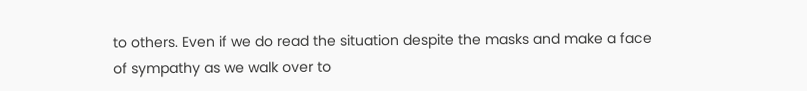to others. Even if we do read the situation despite the masks and make a face of sympathy as we walk over to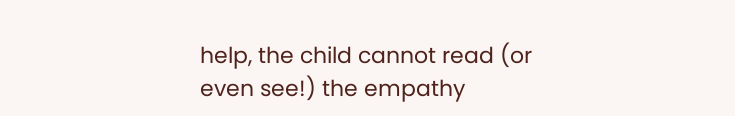help, the child cannot read (or even see!) the empathy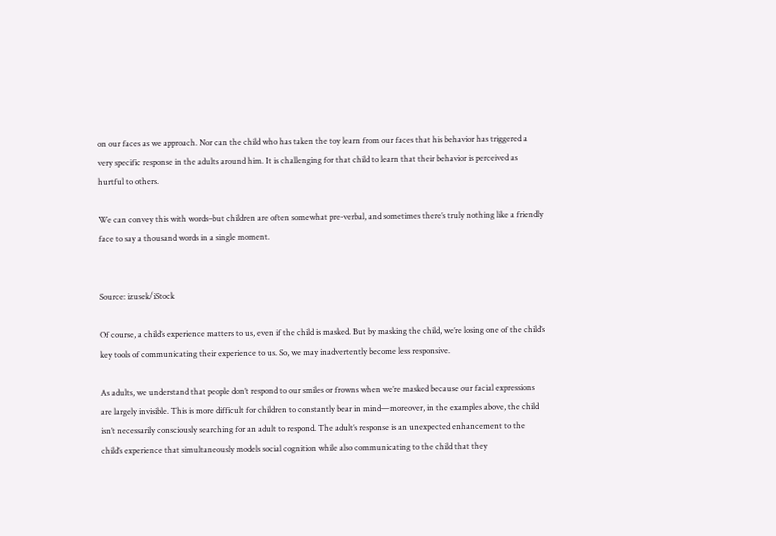on our faces as we approach. Nor can the child who has taken the toy learn from our faces that his behavior has triggered a very specific response in the adults around him. It is challenging for that child to learn that their behavior is perceived as hurtful to others.

We can convey this with words–but children are often somewhat pre-verbal, and sometimes there’s truly nothing like a friendly face to say a thousand words in a single moment.


Source: izusek/iStock

Of course, a child’s experience matters to us, even if the child is masked. But by masking the child, we’re losing one of the child’s key tools of communicating their experience to us. So, we may inadvertently become less responsive.

As adults, we understand that people don’t respond to our smiles or frowns when we’re masked because our facial expressions are largely invisible. This is more difficult for children to constantly bear in mind—moreover, in the examples above, the child isn’t necessarily consciously searching for an adult to respond. The adult’s response is an unexpected enhancement to the child’s experience that simultaneously models social cognition while also communicating to the child that they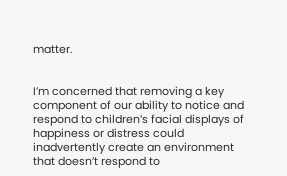matter.


I’m concerned that removing a key component of our ability to notice and respond to children’s facial displays of happiness or distress could inadvertently create an environment that doesn’t respond to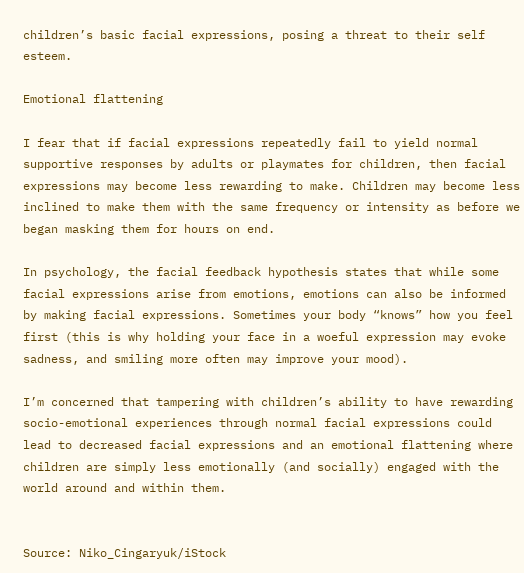children’s basic facial expressions, posing a threat to their self esteem.

Emotional flattening

I fear that if facial expressions repeatedly fail to yield normal supportive responses by adults or playmates for children, then facial expressions may become less rewarding to make. Children may become less inclined to make them with the same frequency or intensity as before we began masking them for hours on end.

In psychology, the facial feedback hypothesis states that while some facial expressions arise from emotions, emotions can also be informed by making facial expressions. Sometimes your body “knows” how you feel first (this is why holding your face in a woeful expression may evoke sadness, and smiling more often may improve your mood).

I’m concerned that tampering with children’s ability to have rewarding socio-emotional experiences through normal facial expressions could lead to decreased facial expressions and an emotional flattening where children are simply less emotionally (and socially) engaged with the world around and within them.


Source: Niko_Cingaryuk/iStock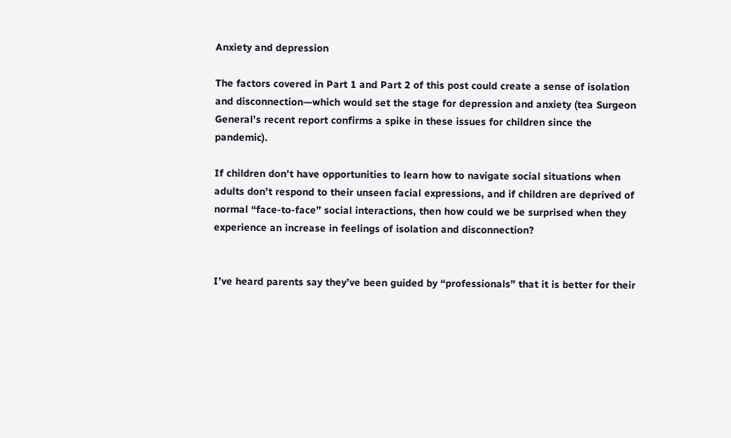Anxiety and depression

The factors covered in Part 1 and Part 2 of this post could create a sense of isolation and disconnection—which would set the stage for depression and anxiety (tea Surgeon General’s recent report confirms a spike in these issues for children since the pandemic).

If children don’t have opportunities to learn how to navigate social situations when adults don’t respond to their unseen facial expressions, and if children are deprived of normal “face-to-face” social interactions, then how could we be surprised when they experience an increase in feelings of isolation and disconnection?


I’ve heard parents say they’ve been guided by “professionals” that it is better for their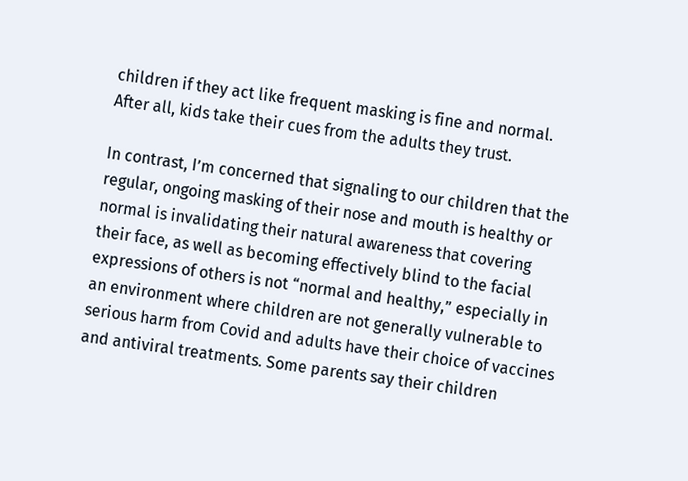children if they act like frequent masking is fine and normal. After all, kids take their cues from the adults they trust.

In contrast, I’m concerned that signaling to our children that the regular, ongoing masking of their nose and mouth is healthy or normal is invalidating their natural awareness that covering their face, as well as becoming effectively blind to the facial expressions of others is not “normal and healthy,” especially in an environment where children are not generally vulnerable to serious harm from Covid and adults have their choice of vaccines and antiviral treatments. Some parents say their children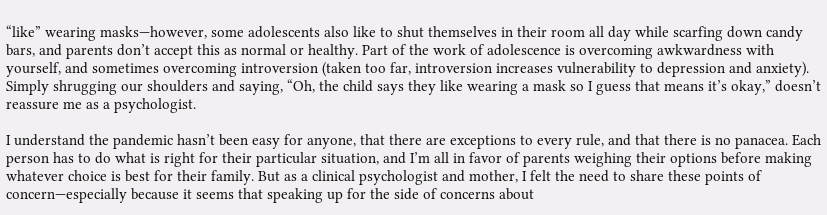“like” wearing masks—however, some adolescents also like to shut themselves in their room all day while scarfing down candy bars, and parents don’t accept this as normal or healthy. Part of the work of adolescence is overcoming awkwardness with yourself, and sometimes overcoming introversion (taken too far, introversion increases vulnerability to depression and anxiety). Simply shrugging our shoulders and saying, “Oh, the child says they like wearing a mask so I guess that means it’s okay,” doesn’t reassure me as a psychologist.

I understand the pandemic hasn’t been easy for anyone, that there are exceptions to every rule, and that there is no panacea. Each person has to do what is right for their particular situation, and I’m all in favor of parents weighing their options before making whatever choice is best for their family. But as a clinical psychologist and mother, I felt the need to share these points of concern—especially because it seems that speaking up for the side of concerns about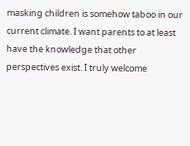masking children is somehow taboo in our current climate. I want parents to at least have the knowledge that other perspectives exist. I truly welcome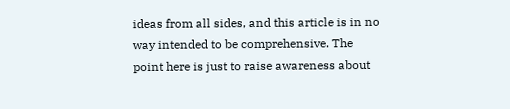ideas from all sides, and this article is in no way intended to be comprehensive. The point here is just to raise awareness about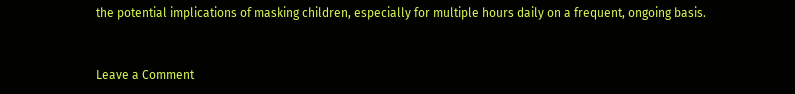the potential implications of masking children, especially for multiple hours daily on a frequent, ongoing basis.


Leave a Comment